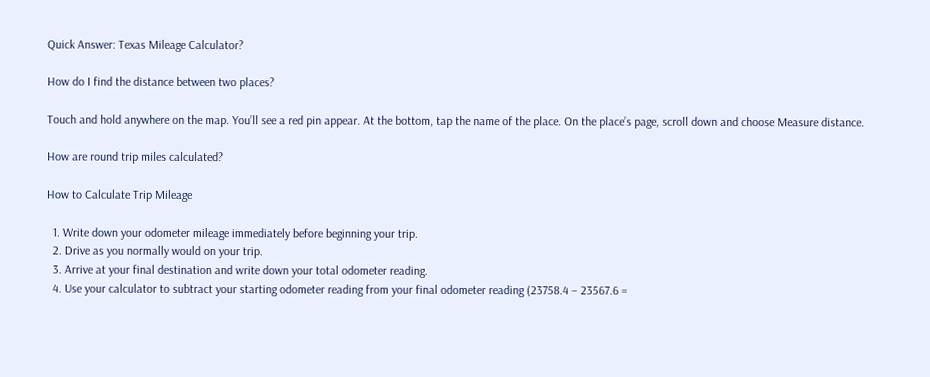Quick Answer: Texas Mileage Calculator?

How do I find the distance between two places?

Touch and hold anywhere on the map. You’ll see a red pin appear. At the bottom, tap the name of the place. On the place’s page, scroll down and choose Measure distance.

How are round trip miles calculated?

How to Calculate Trip Mileage

  1. Write down your odometer mileage immediately before beginning your trip.
  2. Drive as you normally would on your trip.
  3. Arrive at your final destination and write down your total odometer reading.
  4. Use your calculator to subtract your starting odometer reading from your final odometer reading (23758.4 – 23567.6 =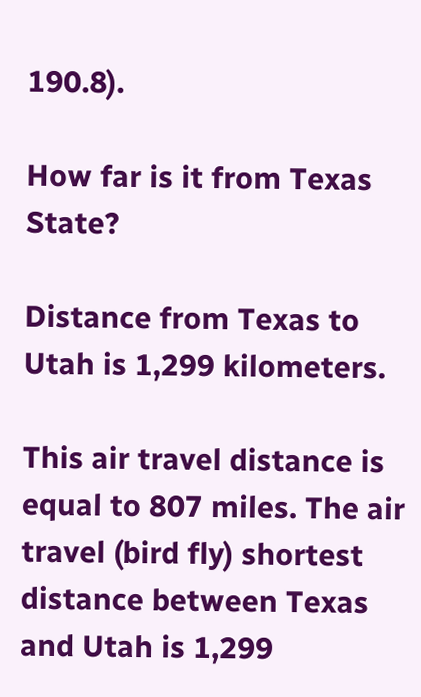190.8).

How far is it from Texas State?

Distance from Texas to Utah is 1,299 kilometers.

This air travel distance is equal to 807 miles. The air travel (bird fly) shortest distance between Texas and Utah is 1,299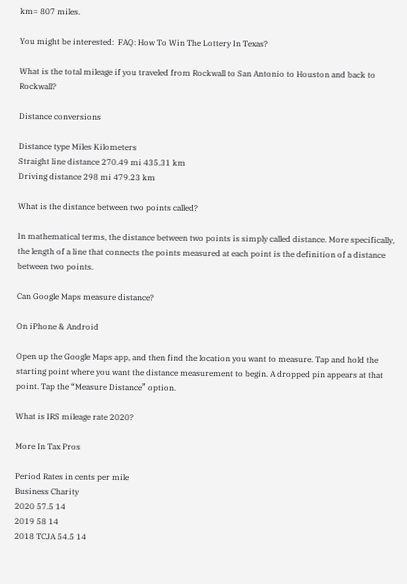km= 807 miles.

You might be interested:  FAQ: How To Win The Lottery In Texas?

What is the total mileage if you traveled from Rockwall to San Antonio to Houston and back to Rockwall?

Distance conversions

Distance type Miles Kilometers
Straight line distance 270.49 mi 435.31 km
Driving distance 298 mi 479.23 km

What is the distance between two points called?

In mathematical terms, the distance between two points is simply called distance. More specifically, the length of a line that connects the points measured at each point is the definition of a distance between two points.

Can Google Maps measure distance?

On iPhone & Android

Open up the Google Maps app, and then find the location you want to measure. Tap and hold the starting point where you want the distance measurement to begin. A dropped pin appears at that point. Tap the “Measure Distance” option.

What is IRS mileage rate 2020?

More In Tax Pros

Period Rates in cents per mile
Business Charity
2020 57.5 14
2019 58 14
2018 TCJA 54.5 14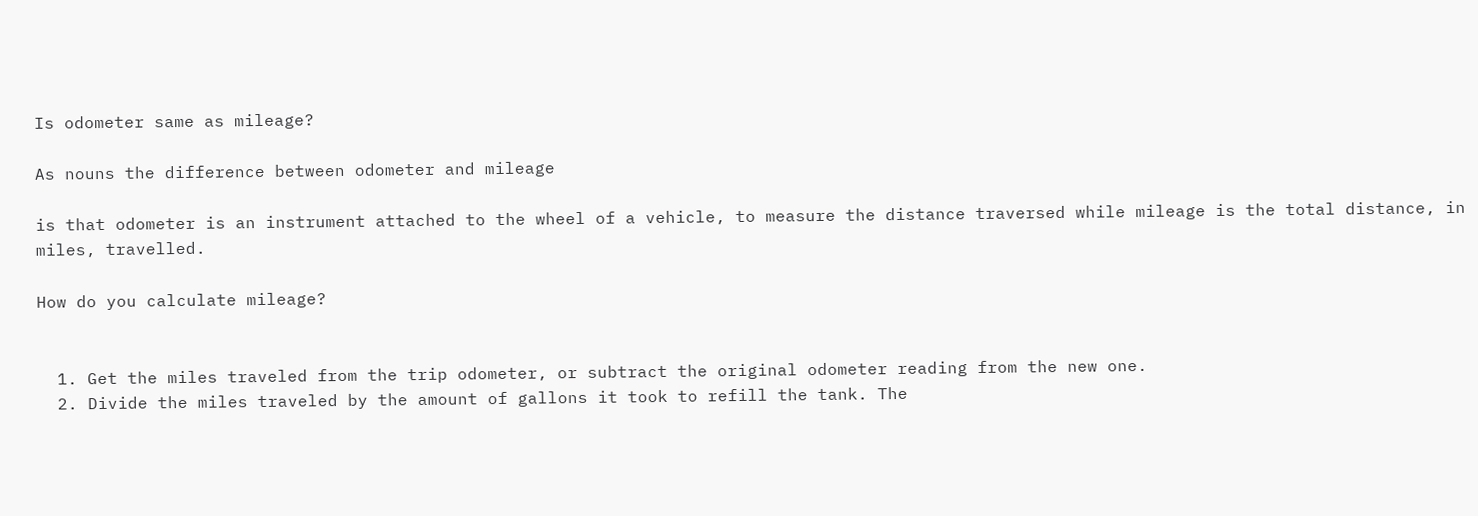Is odometer same as mileage?

As nouns the difference between odometer and mileage

is that odometer is an instrument attached to the wheel of a vehicle, to measure the distance traversed while mileage is the total distance, in miles, travelled.

How do you calculate mileage?


  1. Get the miles traveled from the trip odometer, or subtract the original odometer reading from the new one.
  2. Divide the miles traveled by the amount of gallons it took to refill the tank. The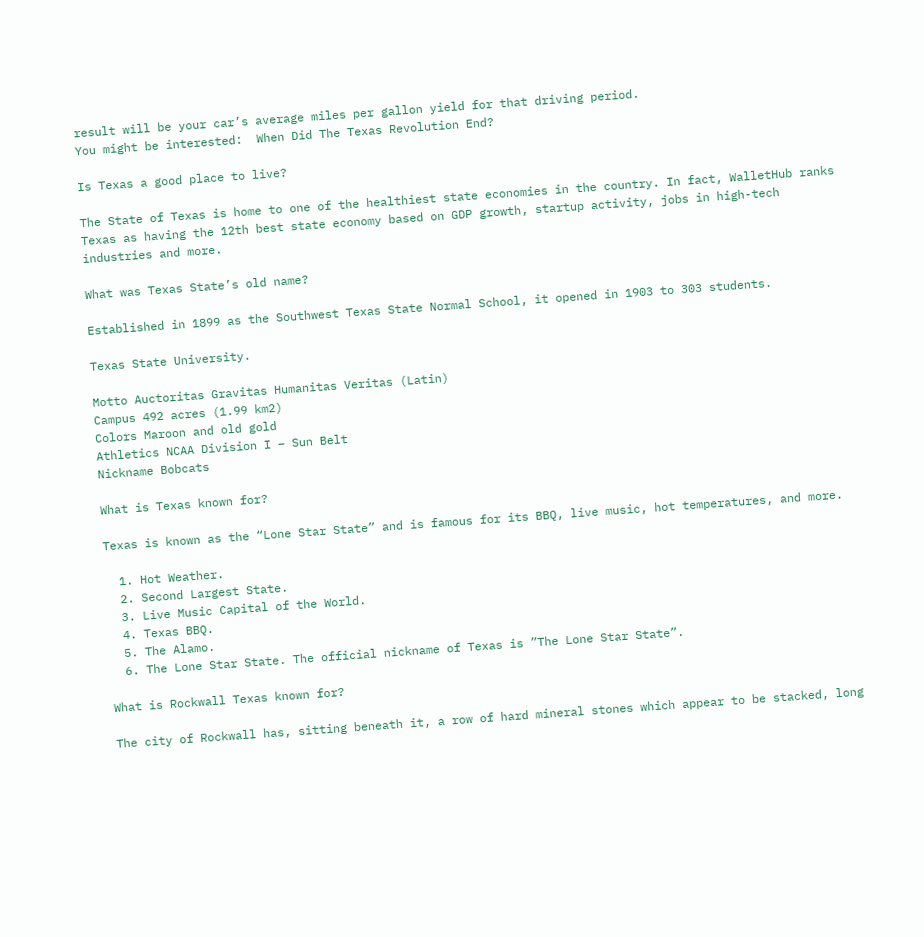result will be your car’s average miles per gallon yield for that driving period.
You might be interested:  When Did The Texas Revolution End?

Is Texas a good place to live?

The State of Texas is home to one of the healthiest state economies in the country. In fact, WalletHub ranks Texas as having the 12th best state economy based on GDP growth, startup activity, jobs in high-tech industries and more.

What was Texas State’s old name?

Established in 1899 as the Southwest Texas State Normal School, it opened in 1903 to 303 students.

Texas State University.

Motto Auctoritas Gravitas Humanitas Veritas (Latin)
Campus 492 acres (1.99 km2)
Colors Maroon and old gold
Athletics NCAA Division I – Sun Belt
Nickname Bobcats

What is Texas known for?

Texas is known as the “Lone Star State” and is famous for its BBQ, live music, hot temperatures, and more.

  1. Hot Weather.
  2. Second Largest State.
  3. Live Music Capital of the World.
  4. Texas BBQ.
  5. The Alamo.
  6. The Lone Star State. The official nickname of Texas is ”The Lone Star State”.

What is Rockwall Texas known for?

The city of Rockwall has, sitting beneath it, a row of hard mineral stones which appear to be stacked, long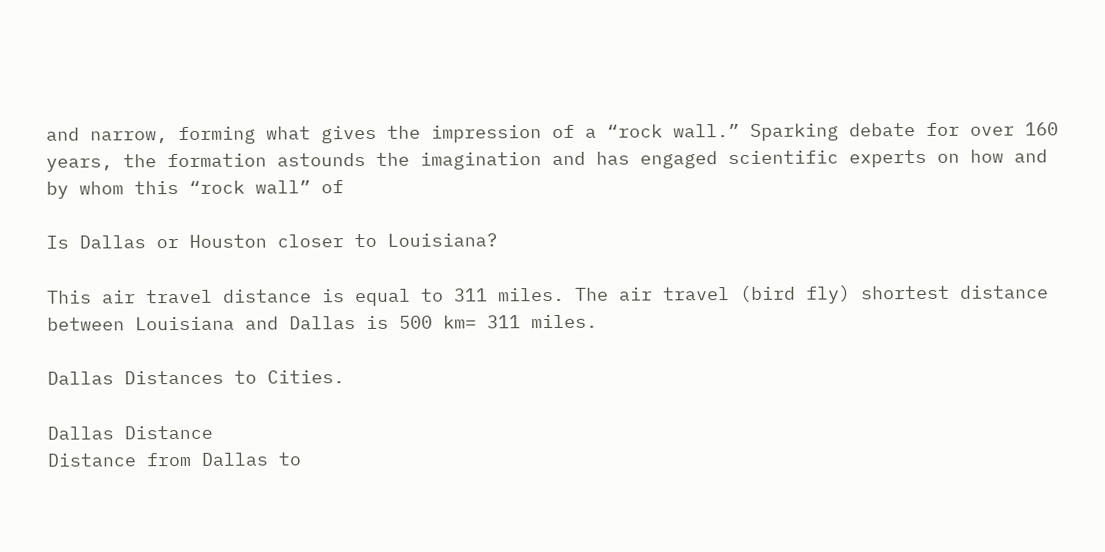and narrow, forming what gives the impression of a “rock wall.” Sparking debate for over 160 years, the formation astounds the imagination and has engaged scientific experts on how and by whom this “rock wall” of

Is Dallas or Houston closer to Louisiana?

This air travel distance is equal to 311 miles. The air travel (bird fly) shortest distance between Louisiana and Dallas is 500 km= 311 miles.

Dallas Distances to Cities.

Dallas Distance
Distance from Dallas to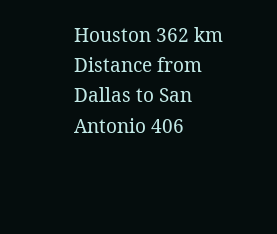Houston 362 km
Distance from Dallas to San Antonio 406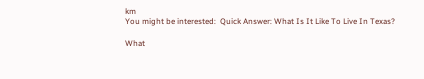km
You might be interested:  Quick Answer: What Is It Like To Live In Texas?

What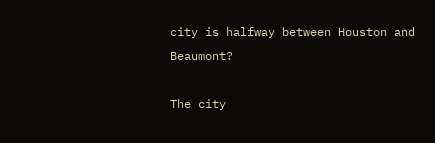city is halfway between Houston and Beaumont?

The city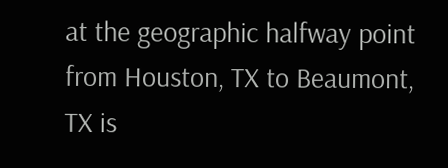at the geographic halfway point from Houston, TX to Beaumont, TX is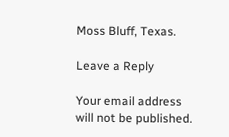Moss Bluff, Texas.

Leave a Reply

Your email address will not be published.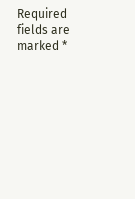Required fields are marked *